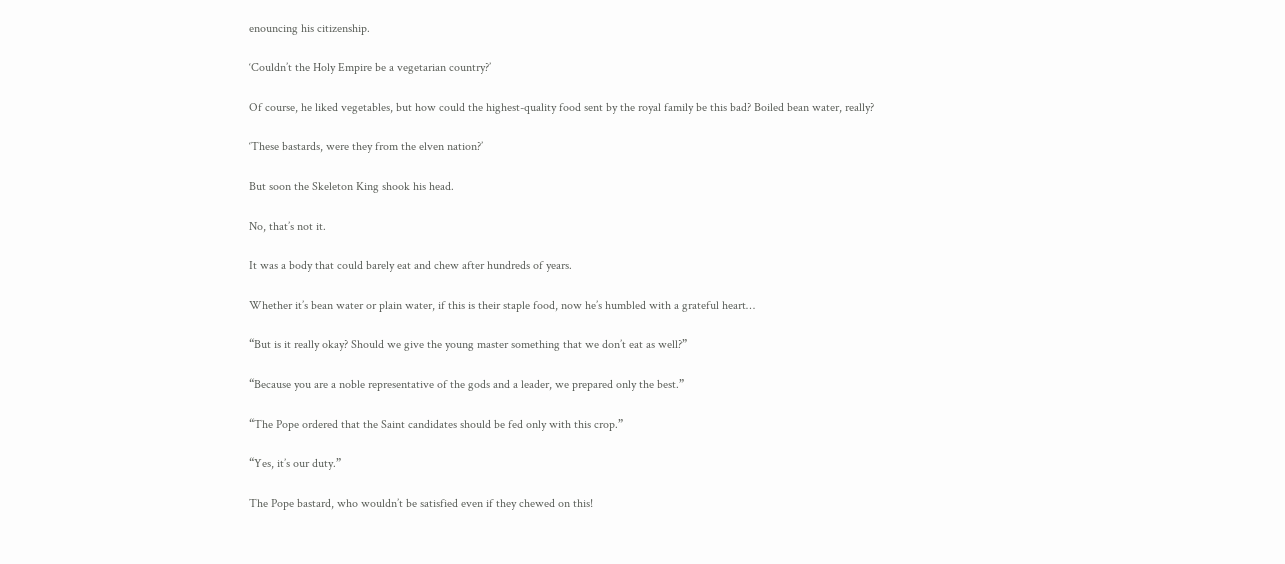enouncing his citizenship.

‘Couldn’t the Holy Empire be a vegetarian country?’

Of course, he liked vegetables, but how could the highest-quality food sent by the royal family be this bad? Boiled bean water, really?

‘These bastards, were they from the elven nation?’

But soon the Skeleton King shook his head.

No, that’s not it.

It was a body that could barely eat and chew after hundreds of years.

Whether it’s bean water or plain water, if this is their staple food, now he’s humbled with a grateful heart…

“But is it really okay? Should we give the young master something that we don’t eat as well?”

“Because you are a noble representative of the gods and a leader, we prepared only the best.”

“The Pope ordered that the Saint candidates should be fed only with this crop.”

“Yes, it’s our duty.”

The Pope bastard, who wouldn’t be satisfied even if they chewed on this!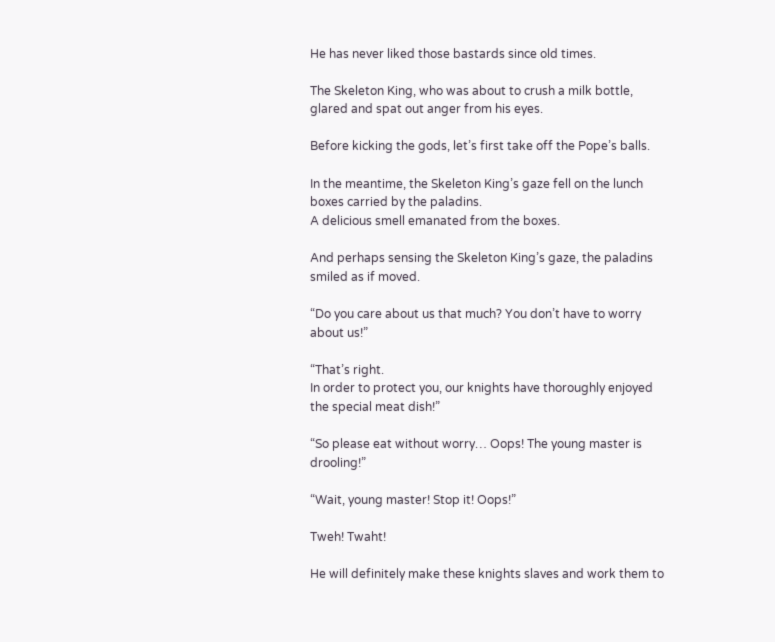He has never liked those bastards since old times.

The Skeleton King, who was about to crush a milk bottle, glared and spat out anger from his eyes.

Before kicking the gods, let’s first take off the Pope’s balls.

In the meantime, the Skeleton King’s gaze fell on the lunch boxes carried by the paladins.
A delicious smell emanated from the boxes.

And perhaps sensing the Skeleton King’s gaze, the paladins smiled as if moved.

“Do you care about us that much? You don’t have to worry about us!”

“That’s right.
In order to protect you, our knights have thoroughly enjoyed the special meat dish!”

“So please eat without worry… Oops! The young master is drooling!”

“Wait, young master! Stop it! Oops!”

Tweh! Twaht!

He will definitely make these knights slaves and work them to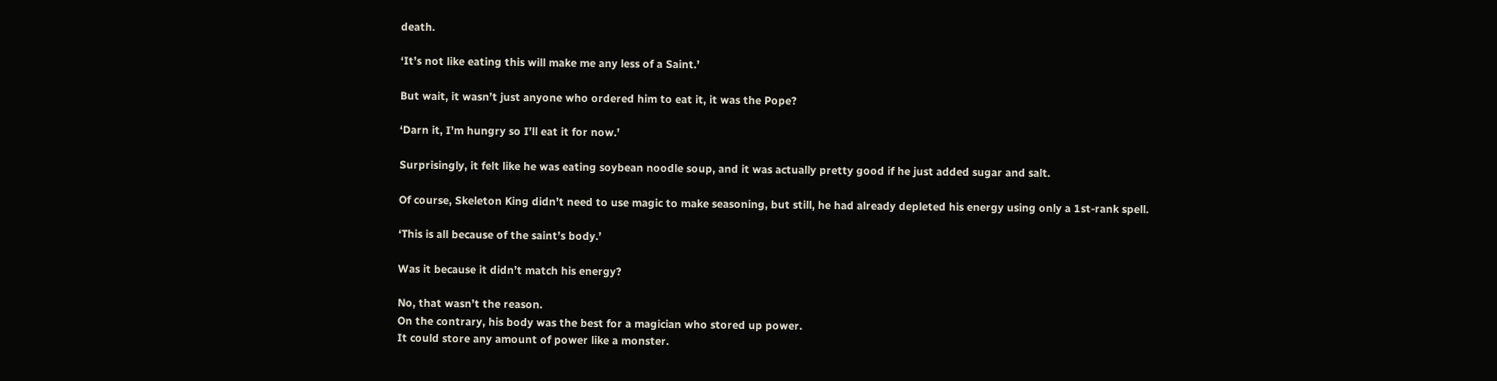death.

‘It’s not like eating this will make me any less of a Saint.’

But wait, it wasn’t just anyone who ordered him to eat it, it was the Pope?

‘Darn it, I’m hungry so I’ll eat it for now.’

Surprisingly, it felt like he was eating soybean noodle soup, and it was actually pretty good if he just added sugar and salt.

Of course, Skeleton King didn’t need to use magic to make seasoning, but still, he had already depleted his energy using only a 1st-rank spell.

‘This is all because of the saint’s body.’

Was it because it didn’t match his energy?

No, that wasn’t the reason.
On the contrary, his body was the best for a magician who stored up power.
It could store any amount of power like a monster.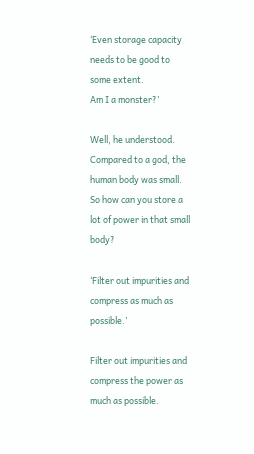‘Even storage capacity needs to be good to some extent.
Am I a monster?’

Well, he understood.
Compared to a god, the human body was small.
So how can you store a lot of power in that small body?

‘Filter out impurities and compress as much as possible.’

Filter out impurities and compress the power as much as possible.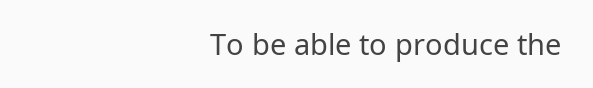To be able to produce the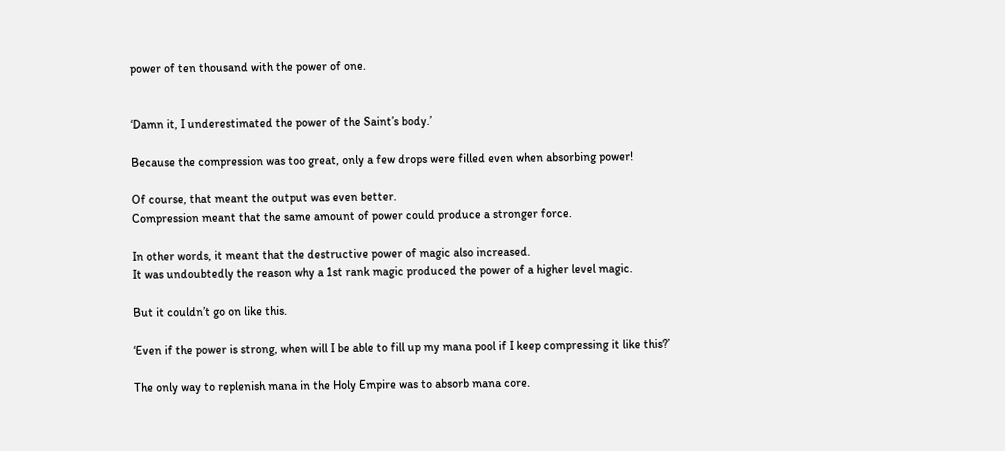power of ten thousand with the power of one.


‘Damn it, I underestimated the power of the Saint’s body.’

Because the compression was too great, only a few drops were filled even when absorbing power!

Of course, that meant the output was even better.
Compression meant that the same amount of power could produce a stronger force.

In other words, it meant that the destructive power of magic also increased.
It was undoubtedly the reason why a 1st rank magic produced the power of a higher level magic.

But it couldn’t go on like this.

‘Even if the power is strong, when will I be able to fill up my mana pool if I keep compressing it like this?’

The only way to replenish mana in the Holy Empire was to absorb mana core.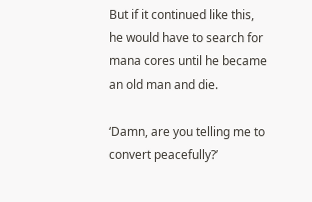But if it continued like this, he would have to search for mana cores until he became an old man and die.

‘Damn, are you telling me to convert peacefully?’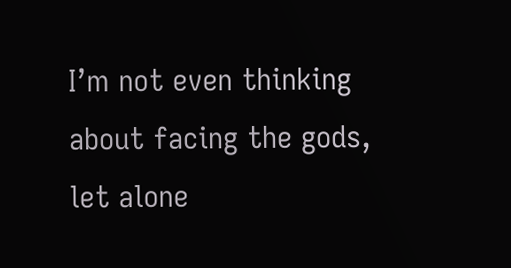I’m not even thinking about facing the gods, let alone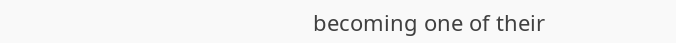becoming one of their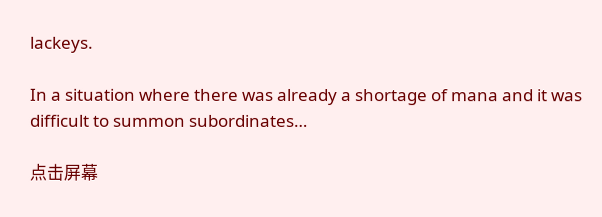lackeys.

In a situation where there was already a shortage of mana and it was difficult to summon subordinates…

点击屏幕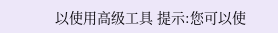以使用高级工具 提示:您可以使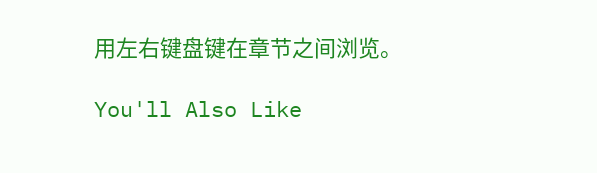用左右键盘键在章节之间浏览。

You'll Also Like